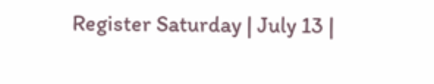Register Saturday | July 13 |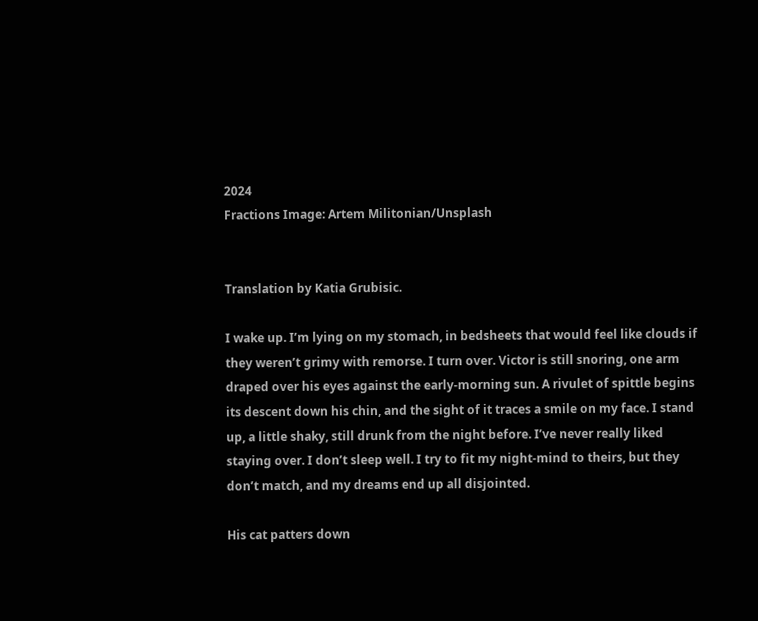2024
Fractions Image: Artem Militonian/Unsplash


Translation by Katia Grubisic.

I wake up. I’m lying on my stomach, in bedsheets that would feel like clouds if they weren’t grimy with remorse. I turn over. Victor is still snoring, one arm draped over his eyes against the early-morning sun. A rivulet of spittle begins its descent down his chin, and the sight of it traces a smile on my face. I stand up, a little shaky, still drunk from the night before. I’ve never really liked staying over. I don’t sleep well. I try to fit my night-mind to theirs, but they don’t match, and my dreams end up all disjointed.

His cat patters down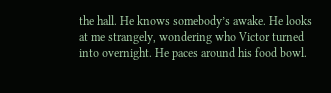the hall. He knows somebody’s awake. He looks at me strangely, wondering who Victor turned into overnight. He paces around his food bowl.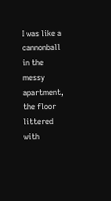I was like a cannonball in the messy apartment, the floor littered with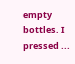empty bottles. I pressed ...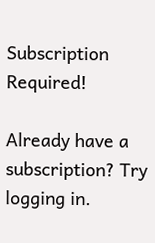Subscription Required!

Already have a subscription? Try logging in.